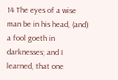14 The eyes of a wise man be in his head, (and) a fool goeth in darknesses; and I learned, that one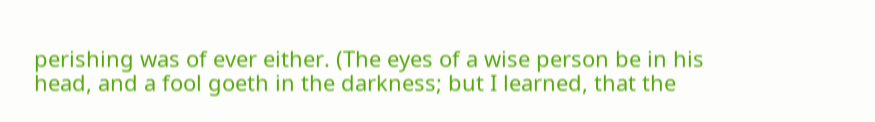perishing was of ever either. (The eyes of a wise person be in his head, and a fool goeth in the darkness; but I learned, that the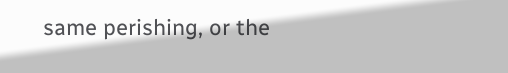same perishing, or the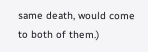same death, would come to both of them.)